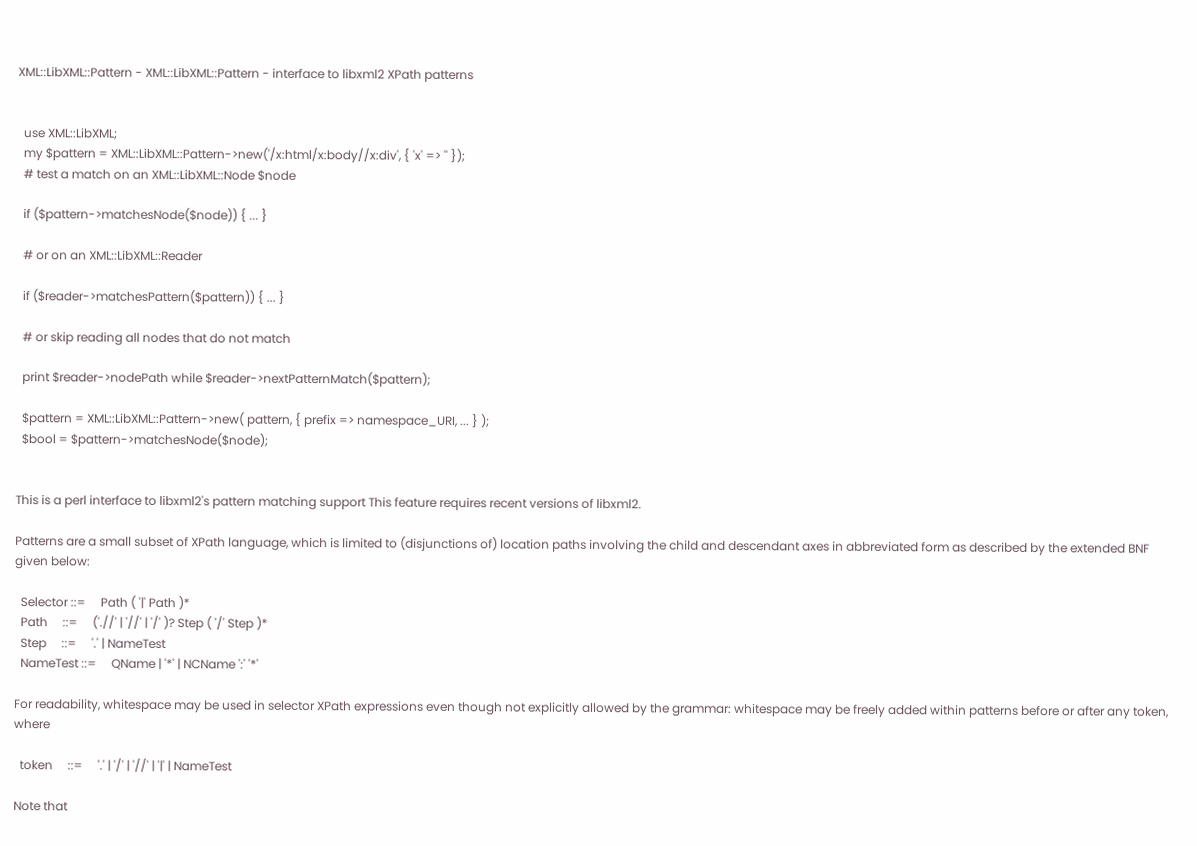XML::LibXML::Pattern - XML::LibXML::Pattern - interface to libxml2 XPath patterns


  use XML::LibXML;
  my $pattern = XML::LibXML::Pattern->new('/x:html/x:body//x:div', { 'x' => '' });
  # test a match on an XML::LibXML::Node $node

  if ($pattern->matchesNode($node)) { ... }

  # or on an XML::LibXML::Reader

  if ($reader->matchesPattern($pattern)) { ... }

  # or skip reading all nodes that do not match

  print $reader->nodePath while $reader->nextPatternMatch($pattern);

  $pattern = XML::LibXML::Pattern->new( pattern, { prefix => namespace_URI, ... } );
  $bool = $pattern->matchesNode($node);


This is a perl interface to libxml2's pattern matching support This feature requires recent versions of libxml2.

Patterns are a small subset of XPath language, which is limited to (disjunctions of) location paths involving the child and descendant axes in abbreviated form as described by the extended BNF given below:

  Selector ::=     Path ( '|' Path )*
  Path     ::=     ('.//' | '//' | '/' )? Step ( '/' Step )*
  Step     ::=     '.' | NameTest
  NameTest ::=     QName | '*' | NCName ':' '*'

For readability, whitespace may be used in selector XPath expressions even though not explicitly allowed by the grammar: whitespace may be freely added within patterns before or after any token, where

  token     ::=     '.' | '/' | '//' | '|' | NameTest

Note that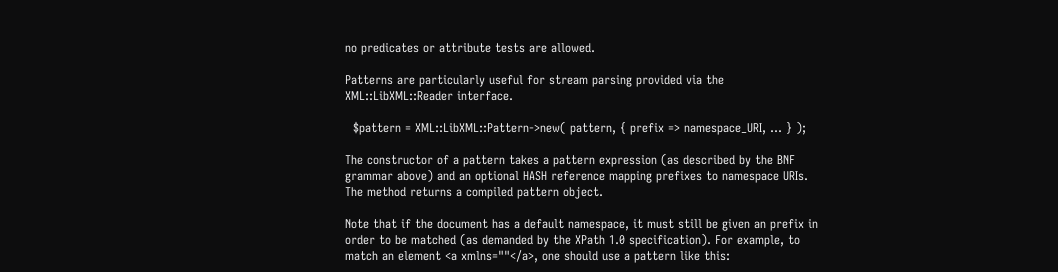no predicates or attribute tests are allowed.

Patterns are particularly useful for stream parsing provided via the XML::LibXML::Reader interface.

  $pattern = XML::LibXML::Pattern->new( pattern, { prefix => namespace_URI, ... } );

The constructor of a pattern takes a pattern expression (as described by the BNF grammar above) and an optional HASH reference mapping prefixes to namespace URIs. The method returns a compiled pattern object.

Note that if the document has a default namespace, it must still be given an prefix in order to be matched (as demanded by the XPath 1.0 specification). For example, to match an element <a xmlns=""</a>, one should use a pattern like this: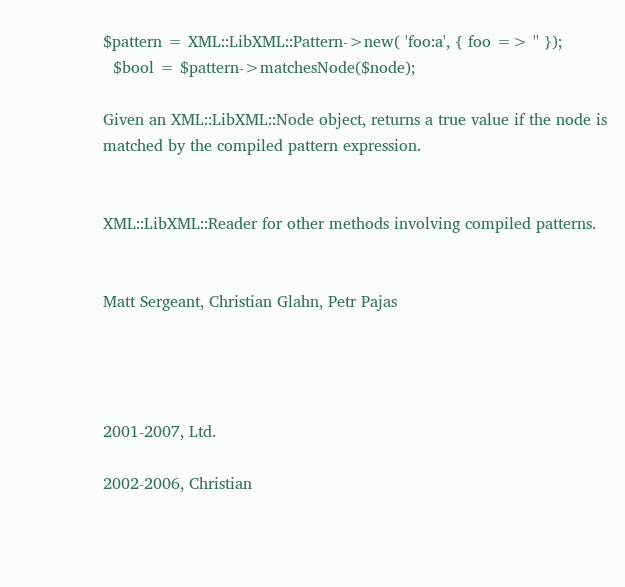$pattern = XML::LibXML::Pattern->new( 'foo:a', { foo => '' });
  $bool = $pattern->matchesNode($node);

Given an XML::LibXML::Node object, returns a true value if the node is matched by the compiled pattern expression.


XML::LibXML::Reader for other methods involving compiled patterns.


Matt Sergeant, Christian Glahn, Petr Pajas




2001-2007, Ltd.

2002-2006, Christian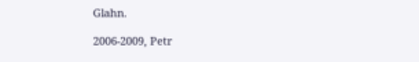Glahn.

2006-2009, Petr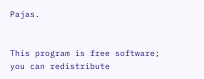Pajas.


This program is free software; you can redistribute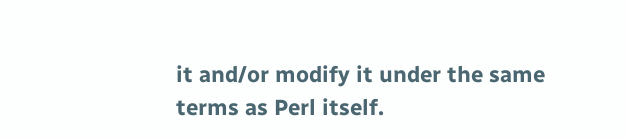it and/or modify it under the same terms as Perl itself.